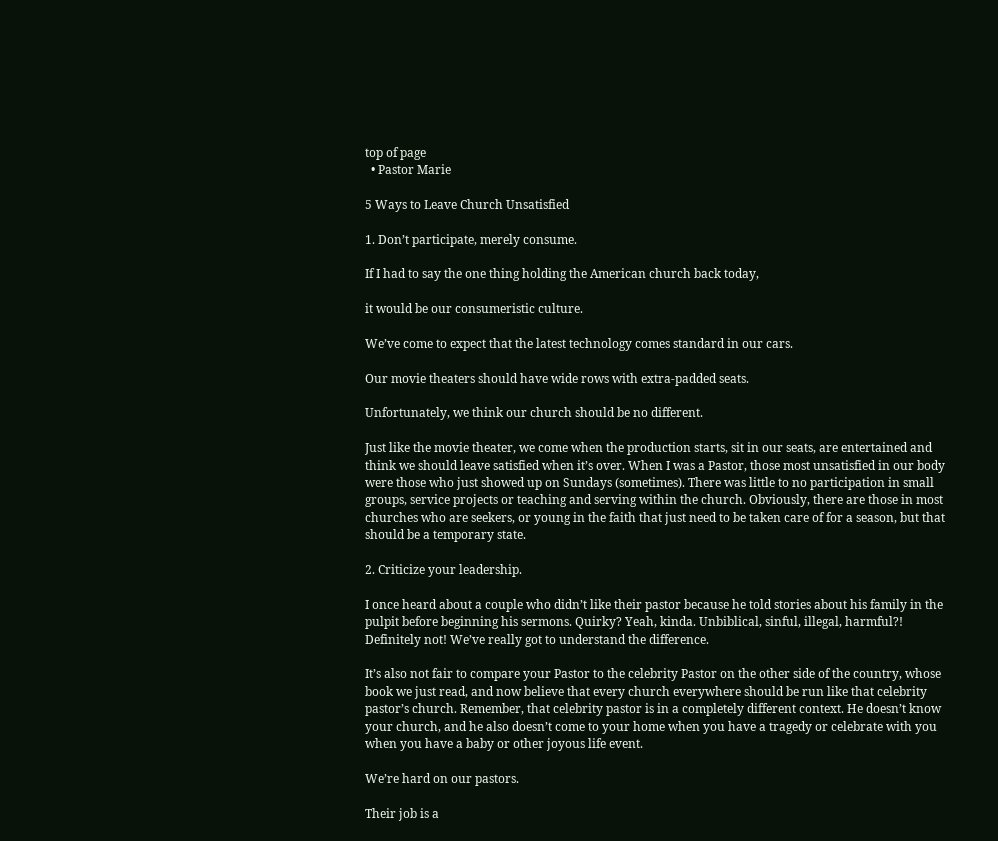top of page
  • Pastor Marie

5 Ways to Leave Church Unsatisfied

1. Don’t participate, merely consume.

If I had to say the one thing holding the American church back today,

it would be our consumeristic culture.

We’ve come to expect that the latest technology comes standard in our cars.

Our movie theaters should have wide rows with extra-padded seats.

Unfortunately, we think our church should be no different.

Just like the movie theater, we come when the production starts, sit in our seats, are entertained and think we should leave satisfied when it’s over. When I was a Pastor, those most unsatisfied in our body were those who just showed up on Sundays (sometimes). There was little to no participation in small groups, service projects or teaching and serving within the church. Obviously, there are those in most churches who are seekers, or young in the faith that just need to be taken care of for a season, but that should be a temporary state.

2. Criticize your leadership.

I once heard about a couple who didn’t like their pastor because he told stories about his family in the pulpit before beginning his sermons. Quirky? Yeah, kinda. Unbiblical, sinful, illegal, harmful?! Definitely not! We’ve really got to understand the difference.

It’s also not fair to compare your Pastor to the celebrity Pastor on the other side of the country, whose book we just read, and now believe that every church everywhere should be run like that celebrity pastor’s church. Remember, that celebrity pastor is in a completely different context. He doesn’t know your church, and he also doesn’t come to your home when you have a tragedy or celebrate with you when you have a baby or other joyous life event.

We’re hard on our pastors.

Their job is a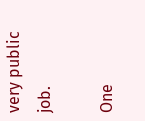very public job.

One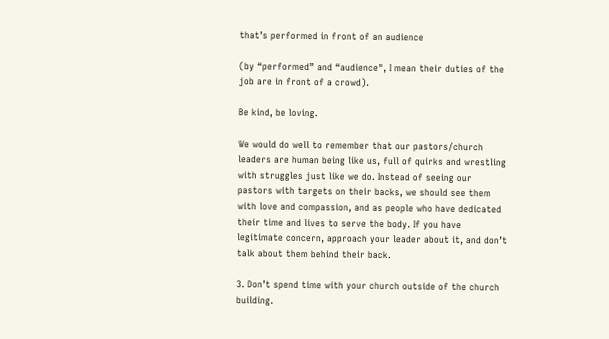that’s performed in front of an audience

(by “performed” and “audience", I mean their duties of the job are in front of a crowd).

Be kind, be loving.

We would do well to remember that our pastors/church leaders are human being like us, full of quirks and wrestling with struggles just like we do. Instead of seeing our pastors with targets on their backs, we should see them with love and compassion, and as people who have dedicated their time and lives to serve the body. If you have legitimate concern, approach your leader about it, and don’t talk about them behind their back.

3. Don’t spend time with your church outside of the church building.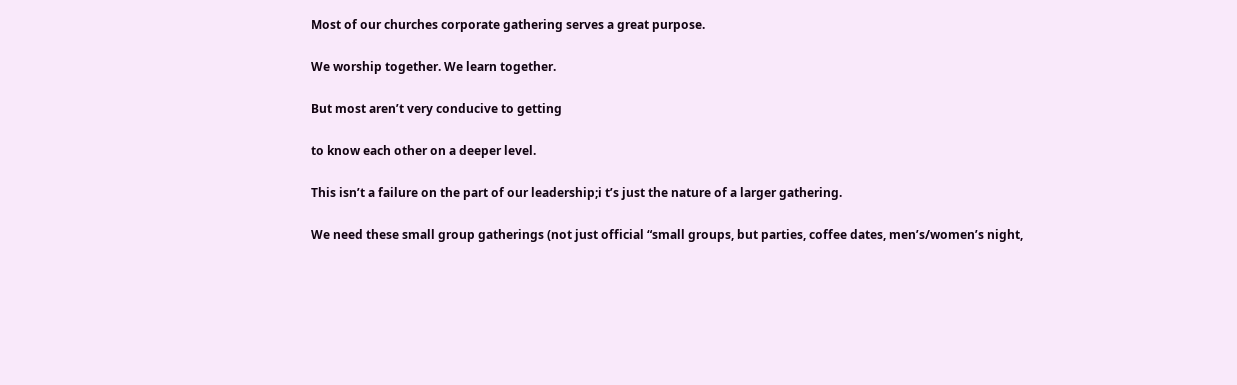Most of our churches corporate gathering serves a great purpose.

We worship together. We learn together.

But most aren’t very conducive to getting

to know each other on a deeper level.

This isn’t a failure on the part of our leadership;i t’s just the nature of a larger gathering.

We need these small group gatherings (not just official “small groups, but parties, coffee dates, men’s/women’s night,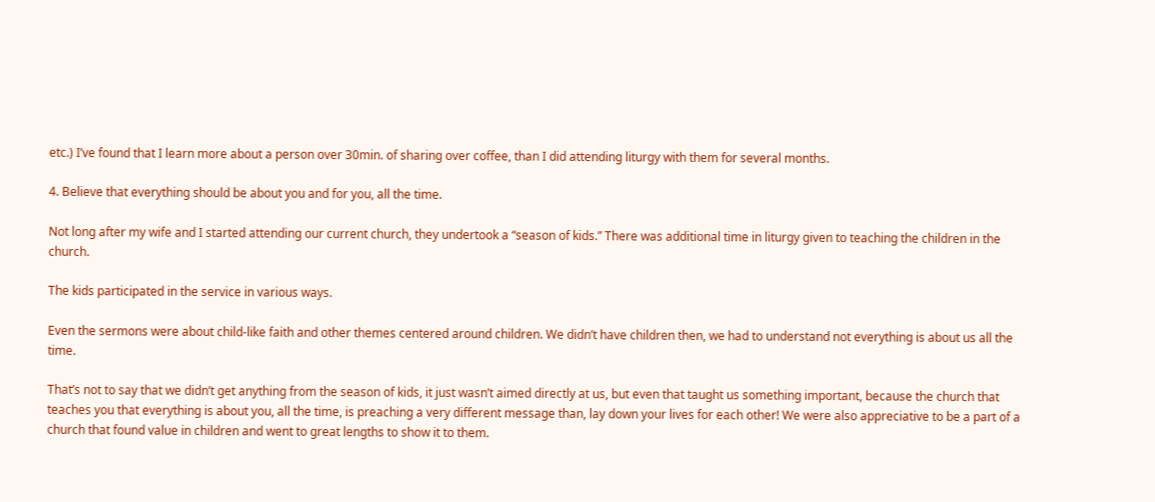etc.) I’ve found that I learn more about a person over 30min. of sharing over coffee, than I did attending liturgy with them for several months.

4. Believe that everything should be about you and for you, all the time.

Not long after my wife and I started attending our current church, they undertook a “season of kids.” There was additional time in liturgy given to teaching the children in the church.

The kids participated in the service in various ways.

Even the sermons were about child-like faith and other themes centered around children. We didn’t have children then, we had to understand not everything is about us all the time.

That’s not to say that we didn’t get anything from the season of kids, it just wasn’t aimed directly at us, but even that taught us something important, because the church that teaches you that everything is about you, all the time, is preaching a very different message than, lay down your lives for each other! We were also appreciative to be a part of a church that found value in children and went to great lengths to show it to them.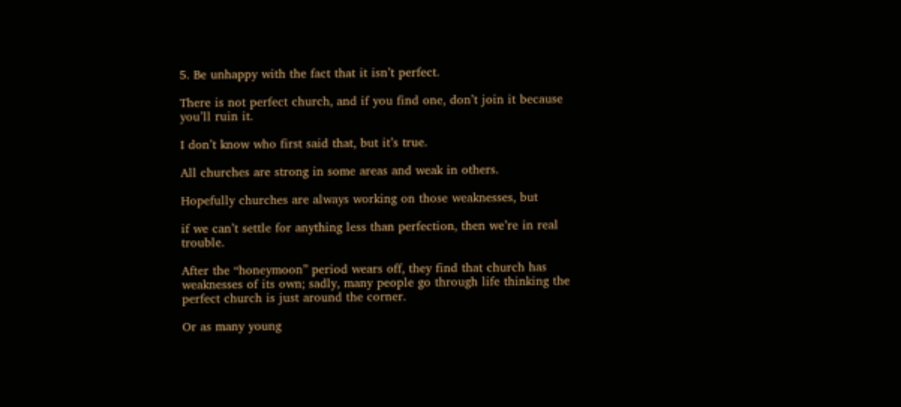5. Be unhappy with the fact that it isn’t perfect.

There is not perfect church, and if you find one, don’t join it because you’ll ruin it.

I don’t know who first said that, but it’s true.

All churches are strong in some areas and weak in others.

Hopefully churches are always working on those weaknesses, but

if we can’t settle for anything less than perfection, then we’re in real trouble.

After the “honeymoon” period wears off, they find that church has weaknesses of its own; sadly, many people go through life thinking the perfect church is just around the corner.

Or as many young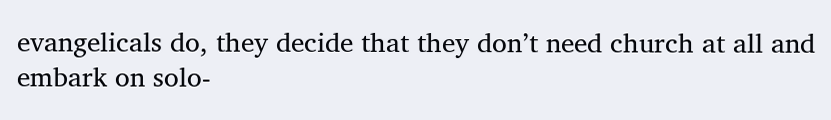evangelicals do, they decide that they don’t need church at all and embark on solo-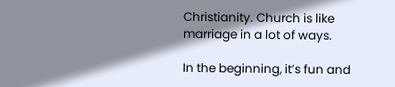Christianity. Church is like marriage in a lot of ways.

In the beginning, it’s fun and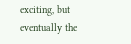exciting, but eventually the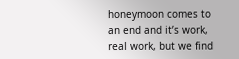honeymoon comes to an end and it’s work, real work, but we find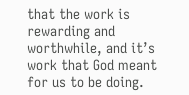that the work is rewarding and worthwhile, and it’s work that God meant for us to be doing.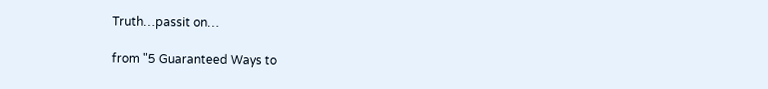Truth…passit on…

from "5 Guaranteed Ways to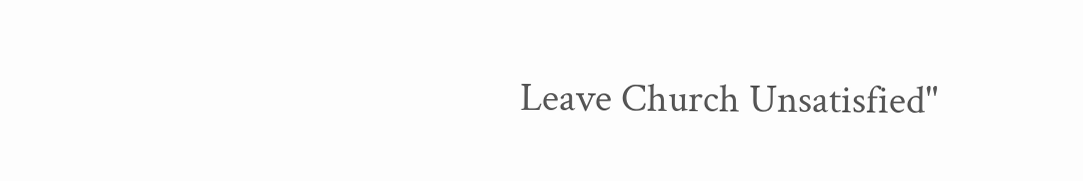Leave Church Unsatisfied"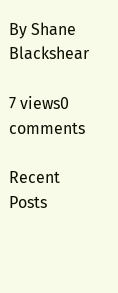By Shane Blackshear

7 views0 comments

Recent Posts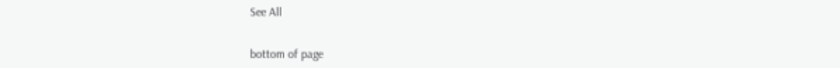See All


bottom of page